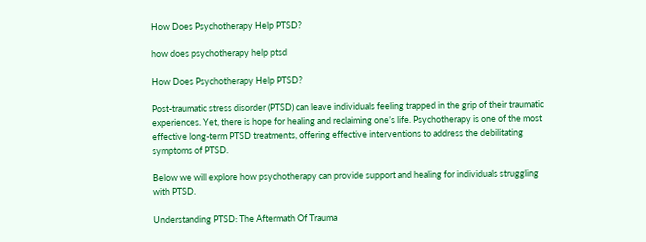How Does Psychotherapy Help PTSD?

how does psychotherapy help ptsd

How Does Psychotherapy Help PTSD?

Post-traumatic stress disorder (PTSD) can leave individuals feeling trapped in the grip of their traumatic experiences. Yet, there is hope for healing and reclaiming one’s life. Psychotherapy is one of the most effective long-term PTSD treatments, offering effective interventions to address the debilitating symptoms of PTSD.

Below we will explore how psychotherapy can provide support and healing for individuals struggling with PTSD.

Understanding PTSD: The Aftermath Of Trauma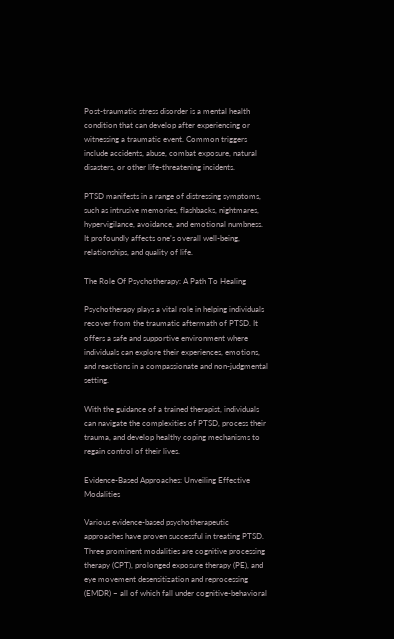Post-traumatic stress disorder is a mental health condition that can develop after experiencing or witnessing a traumatic event. Common triggers include accidents, abuse, combat exposure, natural disasters, or other life-threatening incidents.

PTSD manifests in a range of distressing symptoms, such as intrusive memories, flashbacks, nightmares, hypervigilance, avoidance, and emotional numbness. It profoundly affects one’s overall well-being, relationships, and quality of life.

The Role Of Psychotherapy: A Path To Healing

Psychotherapy plays a vital role in helping individuals recover from the traumatic aftermath of PTSD. It offers a safe and supportive environment where individuals can explore their experiences, emotions, and reactions in a compassionate and non-judgmental setting.

With the guidance of a trained therapist, individuals can navigate the complexities of PTSD, process their trauma, and develop healthy coping mechanisms to regain control of their lives.

Evidence-Based Approaches: Unveiling Effective Modalities

Various evidence-based psychotherapeutic approaches have proven successful in treating PTSD. Three prominent modalities are cognitive processing therapy (CPT), prolonged exposure therapy (PE), and eye movement desensitization and reprocessing (EMDR) – all of which fall under cognitive-behavioral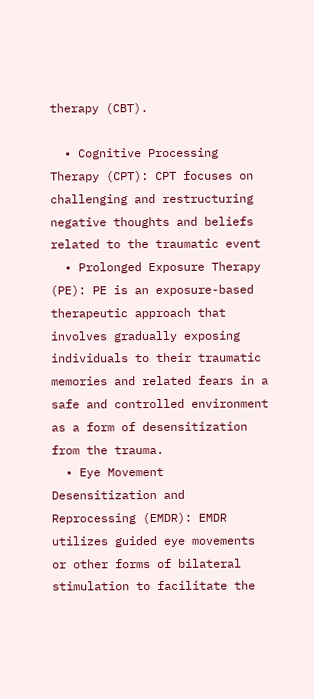therapy (CBT).

  • Cognitive Processing Therapy (CPT): CPT focuses on challenging and restructuring negative thoughts and beliefs related to the traumatic event
  • Prolonged Exposure Therapy (PE): PE is an exposure-based therapeutic approach that involves gradually exposing individuals to their traumatic memories and related fears in a safe and controlled environment as a form of desensitization from the trauma.
  • Eye Movement Desensitization and Reprocessing (EMDR): EMDR utilizes guided eye movements or other forms of bilateral stimulation to facilitate the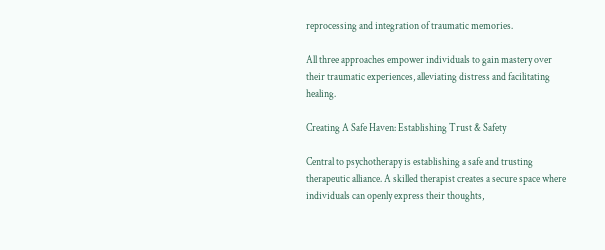reprocessing and integration of traumatic memories.

All three approaches empower individuals to gain mastery over their traumatic experiences, alleviating distress and facilitating healing.

Creating A Safe Haven: Establishing Trust & Safety

Central to psychotherapy is establishing a safe and trusting therapeutic alliance. A skilled therapist creates a secure space where individuals can openly express their thoughts,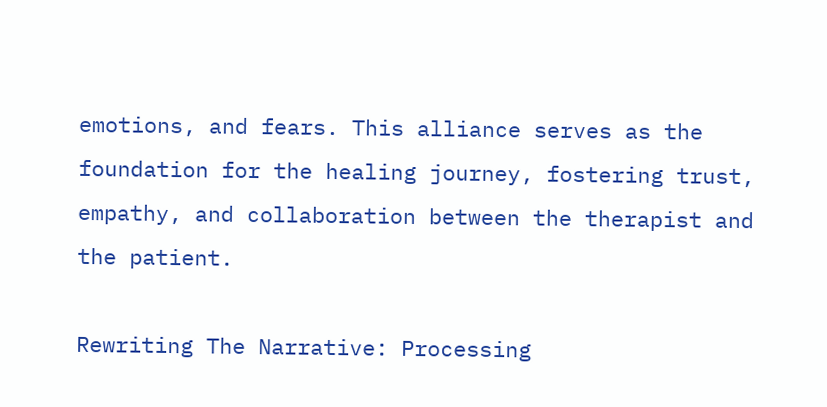emotions, and fears. This alliance serves as the foundation for the healing journey, fostering trust, empathy, and collaboration between the therapist and the patient.

Rewriting The Narrative: Processing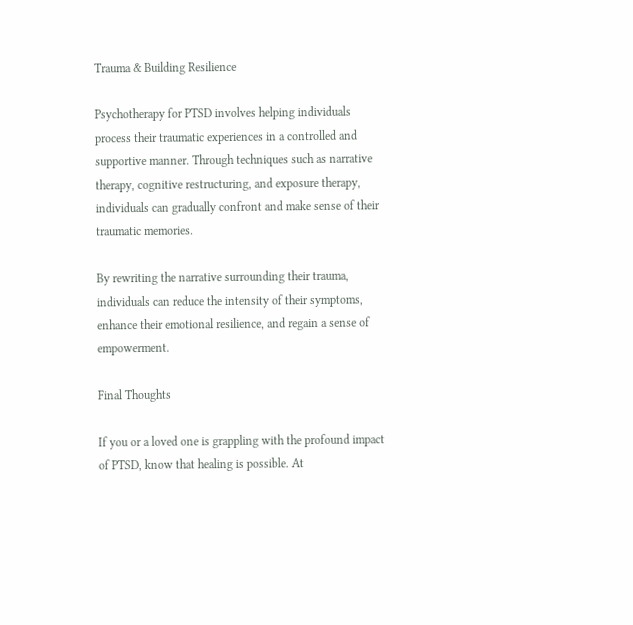Trauma & Building Resilience

Psychotherapy for PTSD involves helping individuals process their traumatic experiences in a controlled and supportive manner. Through techniques such as narrative therapy, cognitive restructuring, and exposure therapy, individuals can gradually confront and make sense of their traumatic memories.

By rewriting the narrative surrounding their trauma, individuals can reduce the intensity of their symptoms, enhance their emotional resilience, and regain a sense of empowerment.

Final Thoughts

If you or a loved one is grappling with the profound impact of PTSD, know that healing is possible. At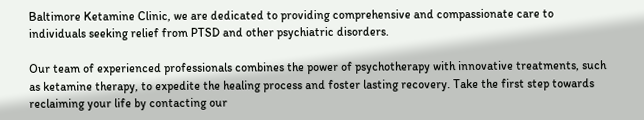Baltimore Ketamine Clinic, we are dedicated to providing comprehensive and compassionate care to individuals seeking relief from PTSD and other psychiatric disorders.

Our team of experienced professionals combines the power of psychotherapy with innovative treatments, such as ketamine therapy, to expedite the healing process and foster lasting recovery. Take the first step towards reclaiming your life by contacting our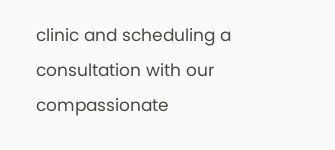clinic and scheduling a consultation with our compassionate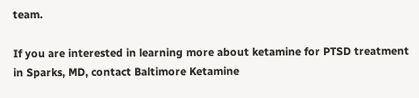team.

If you are interested in learning more about ketamine for PTSD treatment in Sparks, MD, contact Baltimore Ketamine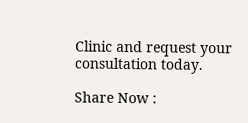Clinic and request your consultation today.

Share Now :